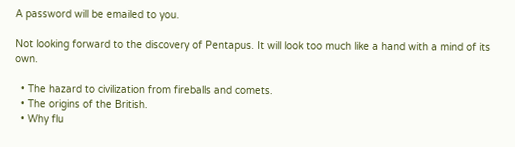A password will be emailed to you.

Not looking forward to the discovery of Pentapus. It will look too much like a hand with a mind of its own.

  • The hazard to civilization from fireballs and comets.
  • The origins of the British.
  • Why flu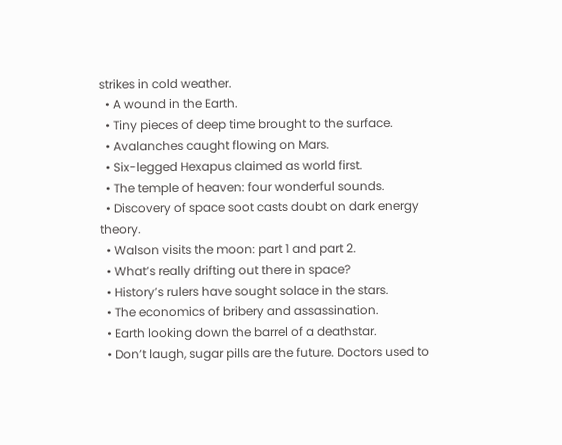strikes in cold weather.
  • A wound in the Earth.
  • Tiny pieces of deep time brought to the surface.
  • Avalanches caught flowing on Mars.
  • Six-legged Hexapus claimed as world first.
  • The temple of heaven: four wonderful sounds.
  • Discovery of space soot casts doubt on dark energy theory.
  • Walson visits the moon: part 1 and part 2.
  • What’s really drifting out there in space?
  • History’s rulers have sought solace in the stars.
  • The economics of bribery and assassination.
  • Earth looking down the barrel of a deathstar.
  • Don’t laugh, sugar pills are the future. Doctors used to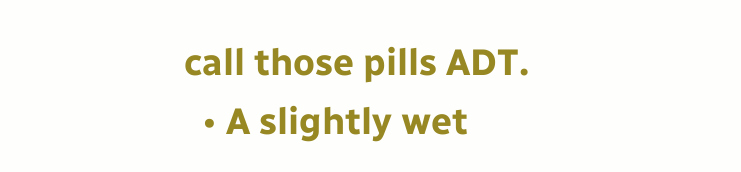call those pills ADT.
  • A slightly wet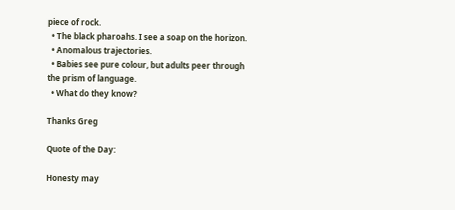piece of rock.
  • The black pharoahs. I see a soap on the horizon.
  • Anomalous trajectories.
  • Babies see pure colour, but adults peer through the prism of language.
  • What do they know?

Thanks Greg

Quote of the Day:

Honesty may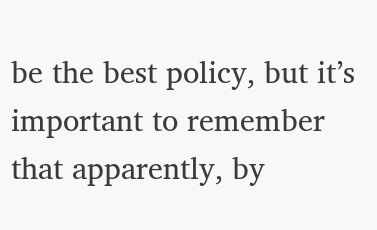be the best policy, but it’s important to remember that apparently, by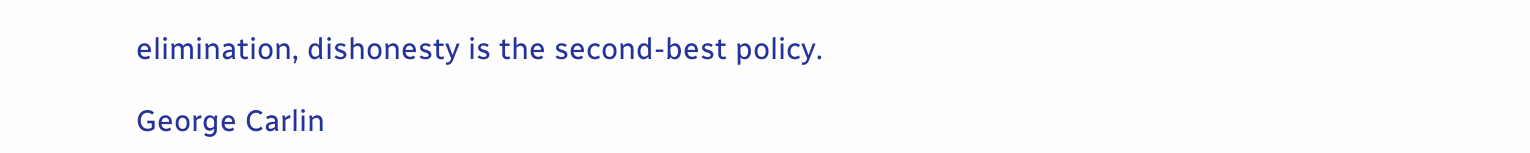elimination, dishonesty is the second-best policy.

George Carlin